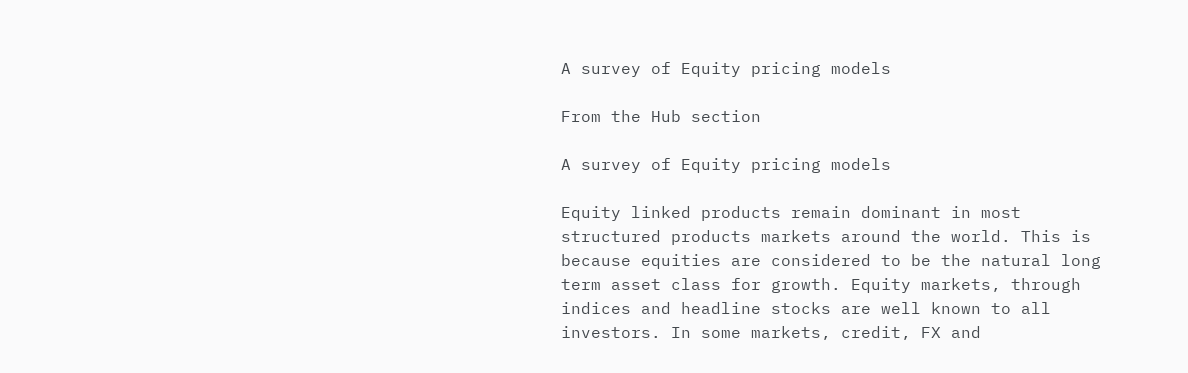A survey of Equity pricing models

From the Hub section

A survey of Equity pricing models

Equity linked products remain dominant in most structured products markets around the world. This is because equities are considered to be the natural long term asset class for growth. Equity markets, through indices and headline stocks are well known to all investors. In some markets, credit, FX and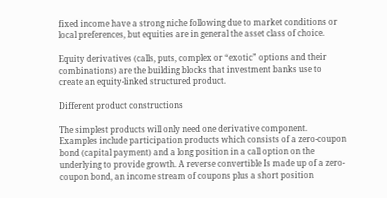fixed income have a strong niche following due to market conditions or local preferences, but equities are in general the asset class of choice.

Equity derivatives (calls, puts, complex or “exotic” options and their combinations) are the building blocks that investment banks use to create an equity-linked structured product.

Different product constructions

The simplest products will only need one derivative component. Examples include participation products which consists of a zero-coupon bond (capital payment) and a long position in a call option on the underlying to provide growth. A reverse convertible Is made up of a zero-coupon bond, an income stream of coupons plus a short position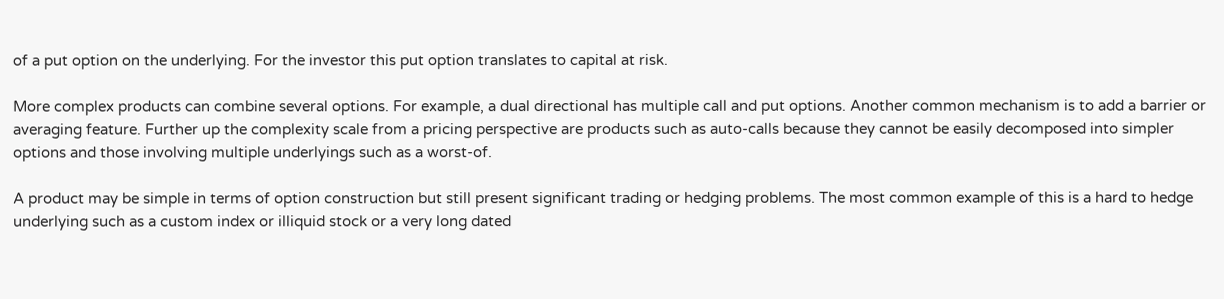of a put option on the underlying. For the investor this put option translates to capital at risk.

More complex products can combine several options. For example, a dual directional has multiple call and put options. Another common mechanism is to add a barrier or averaging feature. Further up the complexity scale from a pricing perspective are products such as auto-calls because they cannot be easily decomposed into simpler options and those involving multiple underlyings such as a worst-of.

A product may be simple in terms of option construction but still present significant trading or hedging problems. The most common example of this is a hard to hedge underlying such as a custom index or illiquid stock or a very long dated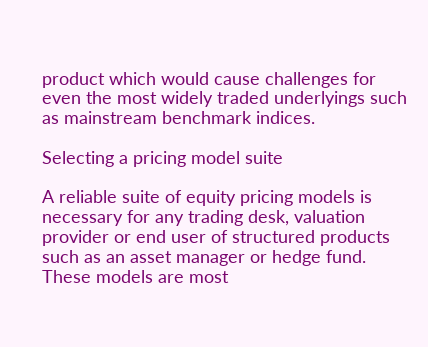product which would cause challenges for even the most widely traded underlyings such as mainstream benchmark indices.

Selecting a pricing model suite

A reliable suite of equity pricing models is necessary for any trading desk, valuation provider or end user of structured products such as an asset manager or hedge fund. These models are most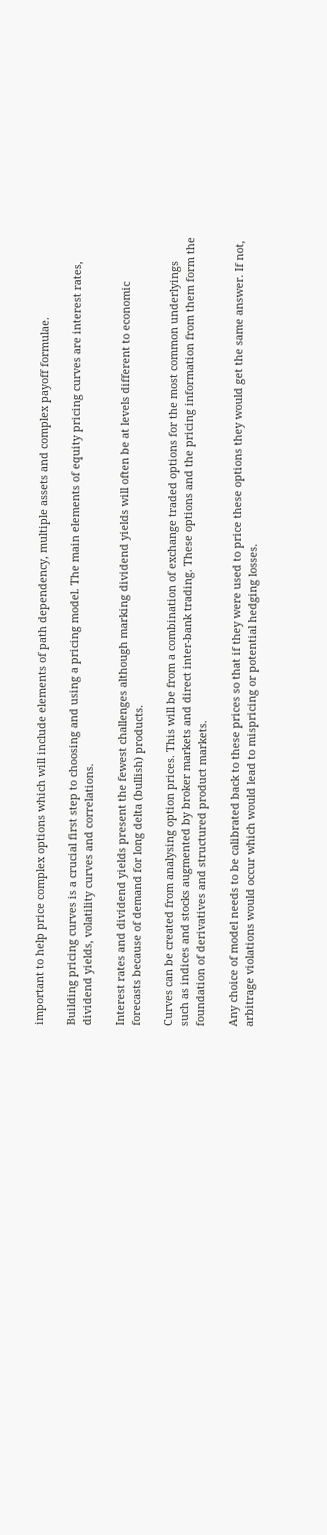important to help price complex options which will include elements of path dependency, multiple assets and complex payoff formulae.

Building pricing curves is a crucial first step to choosing and using a pricing model. The main elements of equity pricing curves are interest rates, dividend yields, volatility curves and correlations.

Interest rates and dividend yields present the fewest challenges although marking dividend yields will often be at levels different to economic forecasts because of demand for long delta (bullish) products.

Curves can be created from analysing option prices. This will be from a combination of exchange traded options for the most common underlyings such as indices and stocks augmented by broker markets and direct inter-bank trading. These options and the pricing information from them form the foundation of derivatives and structured product markets.

Any choice of model needs to be calibrated back to these prices so that if they were used to price these options they would get the same answer. If not, arbitrage violations would occur which would lead to mispricing or potential hedging losses.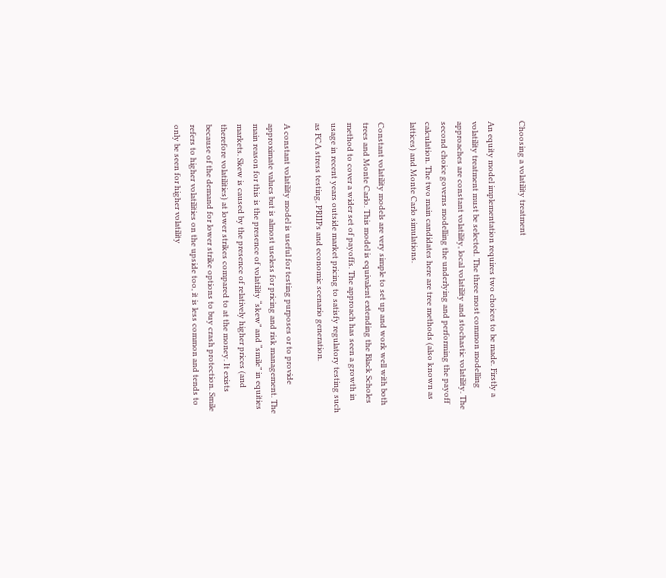Choosing a volatility treatment

An equity model implementation requires two choices to be made. Firstly a volatility treatment must be selected. The three most common modelling approaches are constant volatility, local volatility and stochastic volatility. The second choice governs modelling the underlying and performing the payoff calculation. The two main candidates here are tree methods (also known as lattices) and Monte Carlo simulations.

Constant volatility models are very simple to set up and work well with both trees and Monte Carlo. This model is equivalent extending the Black Scholes method to cover a wider set of payoffs. The approach has seen a growth in usage in recent years outside market pricing to satisfy regulatory testing such as FCA stress testing, PRIIPs and economic scenario generation.

A constant volatility model is useful for testing purposes or to provide approximate values but is almost useless for pricing and risk management. The main reason for this is the presence of volatility “skew” and “smile” in equities markets. Skew is caused by the presence of relatively higher prices (and therefore volatilities) at lower strikes compared to at the money. It exists because of the demand for lower strike options to buy crash protection. Smile refers to higher volatilities on the upside too, it is less common and tends to only be seen for higher volatility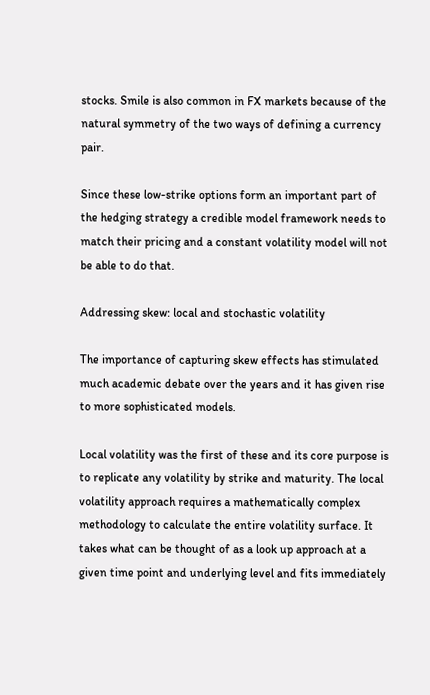stocks. Smile is also common in FX markets because of the natural symmetry of the two ways of defining a currency pair.

Since these low-strike options form an important part of the hedging strategy a credible model framework needs to match their pricing and a constant volatility model will not be able to do that.

Addressing skew: local and stochastic volatility

The importance of capturing skew effects has stimulated much academic debate over the years and it has given rise to more sophisticated models.

Local volatility was the first of these and its core purpose is to replicate any volatility by strike and maturity. The local volatility approach requires a mathematically complex methodology to calculate the entire volatility surface. It takes what can be thought of as a look up approach at a given time point and underlying level and fits immediately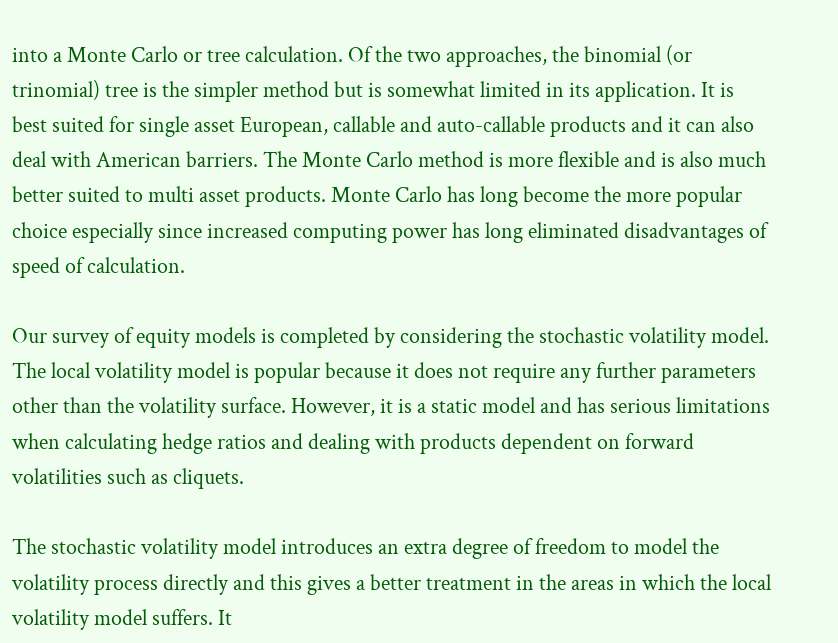into a Monte Carlo or tree calculation. Of the two approaches, the binomial (or trinomial) tree is the simpler method but is somewhat limited in its application. It is best suited for single asset European, callable and auto-callable products and it can also deal with American barriers. The Monte Carlo method is more flexible and is also much better suited to multi asset products. Monte Carlo has long become the more popular choice especially since increased computing power has long eliminated disadvantages of speed of calculation.

Our survey of equity models is completed by considering the stochastic volatility model. The local volatility model is popular because it does not require any further parameters other than the volatility surface. However, it is a static model and has serious limitations when calculating hedge ratios and dealing with products dependent on forward volatilities such as cliquets.

The stochastic volatility model introduces an extra degree of freedom to model the volatility process directly and this gives a better treatment in the areas in which the local volatility model suffers. It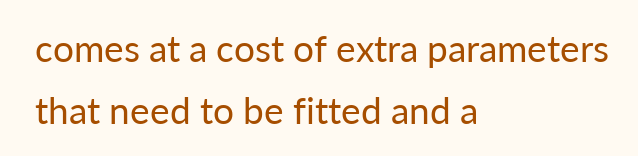comes at a cost of extra parameters that need to be fitted and a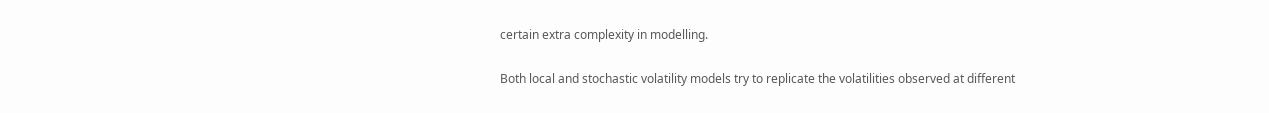certain extra complexity in modelling.

Both local and stochastic volatility models try to replicate the volatilities observed at different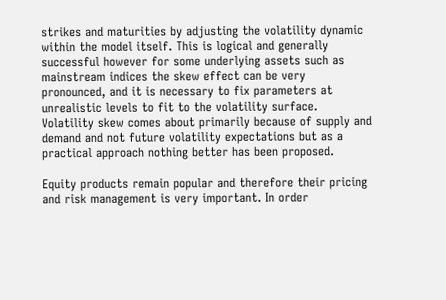strikes and maturities by adjusting the volatility dynamic within the model itself. This is logical and generally successful however for some underlying assets such as mainstream indices the skew effect can be very pronounced, and it is necessary to fix parameters at unrealistic levels to fit to the volatility surface. Volatility skew comes about primarily because of supply and demand and not future volatility expectations but as a practical approach nothing better has been proposed.

Equity products remain popular and therefore their pricing and risk management is very important. In order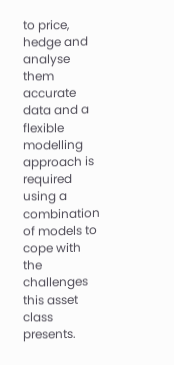to price, hedge and analyse them accurate data and a flexible modelling approach is required using a combination of models to cope with the challenges this asset class presents.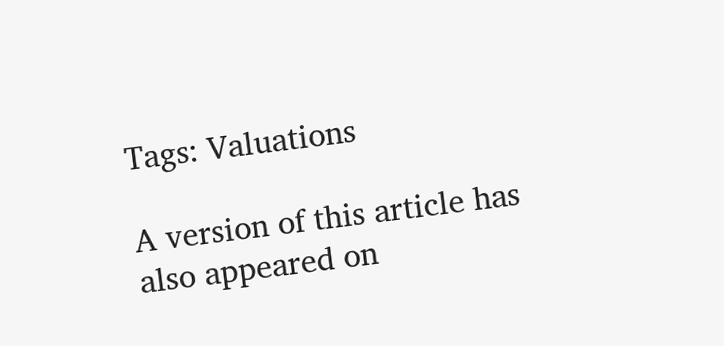Tags: Valuations

A version of this article has also appeared on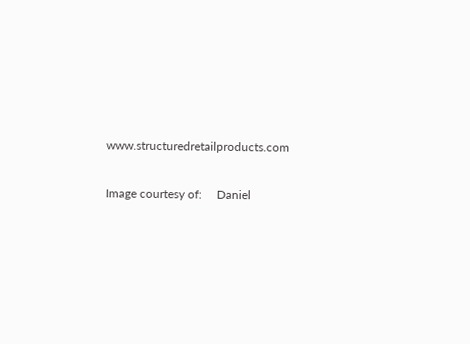www.structuredretailproducts.com

Image courtesy of:     Daniel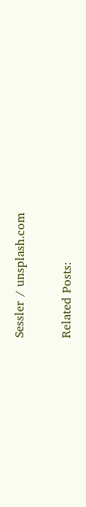Sessler / unsplash.com

Related Posts: